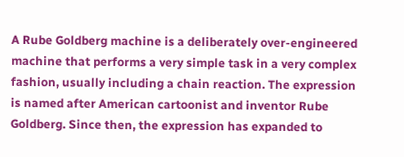A Rube Goldberg machine is a deliberately over-engineered machine that performs a very simple task in a very complex fashion, usually including a chain reaction. The expression is named after American cartoonist and inventor Rube Goldberg. Since then, the expression has expanded to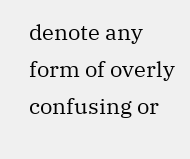denote any form of overly confusing or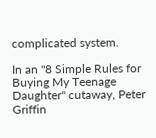complicated system.

In an "8 Simple Rules for Buying My Teenage Daughter" cutaway, Peter Griffin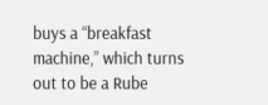buys a “breakfast machine,” which turns out to be a Rube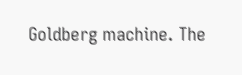Goldberg machine. The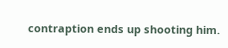contraption ends up shooting him.